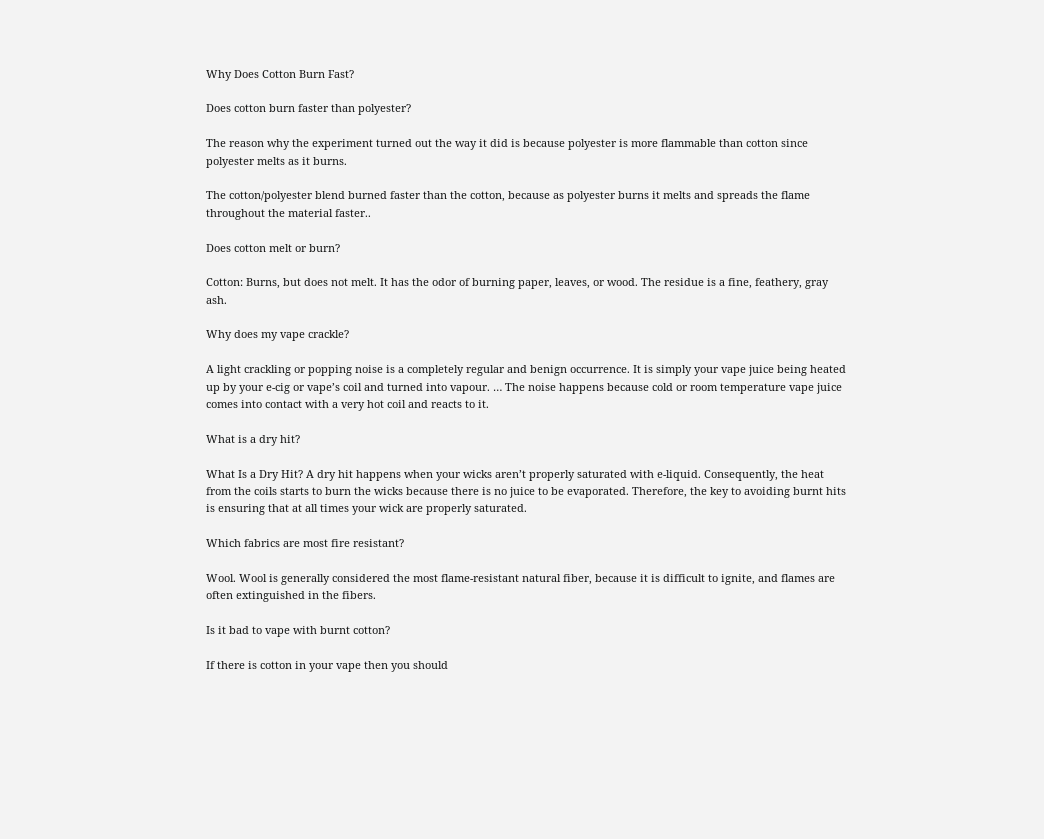Why Does Cotton Burn Fast?

Does cotton burn faster than polyester?

The reason why the experiment turned out the way it did is because polyester is more flammable than cotton since polyester melts as it burns.

The cotton/polyester blend burned faster than the cotton, because as polyester burns it melts and spreads the flame throughout the material faster..

Does cotton melt or burn?

Cotton: Burns, but does not melt. It has the odor of burning paper, leaves, or wood. The residue is a fine, feathery, gray ash.

Why does my vape crackle?

A light crackling or popping noise is a completely regular and benign occurrence. It is simply your vape juice being heated up by your e-cig or vape’s coil and turned into vapour. … The noise happens because cold or room temperature vape juice comes into contact with a very hot coil and reacts to it.

What is a dry hit?

What Is a Dry Hit? A dry hit happens when your wicks aren’t properly saturated with e-liquid. Consequently, the heat from the coils starts to burn the wicks because there is no juice to be evaporated. Therefore, the key to avoiding burnt hits is ensuring that at all times your wick are properly saturated.

Which fabrics are most fire resistant?

Wool. Wool is generally considered the most flame-resistant natural fiber, because it is difficult to ignite, and flames are often extinguished in the fibers.

Is it bad to vape with burnt cotton?

If there is cotton in your vape then you should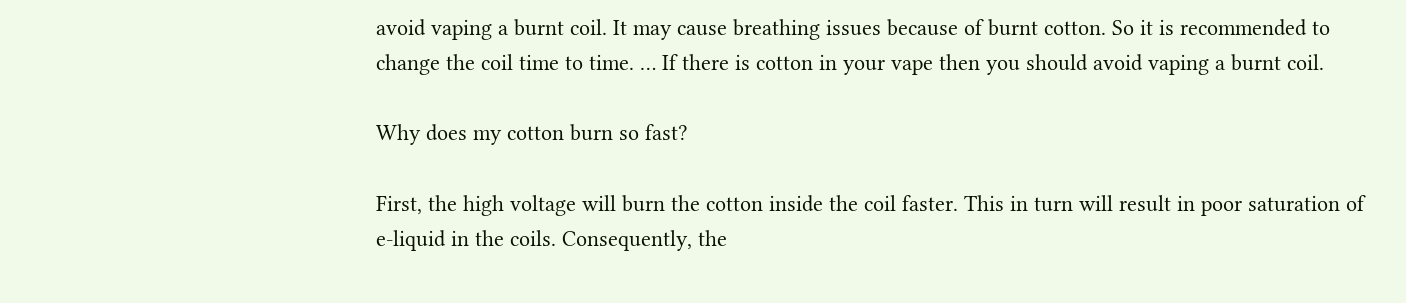avoid vaping a burnt coil. It may cause breathing issues because of burnt cotton. So it is recommended to change the coil time to time. … If there is cotton in your vape then you should avoid vaping a burnt coil.

Why does my cotton burn so fast?

First, the high voltage will burn the cotton inside the coil faster. This in turn will result in poor saturation of e-liquid in the coils. Consequently, the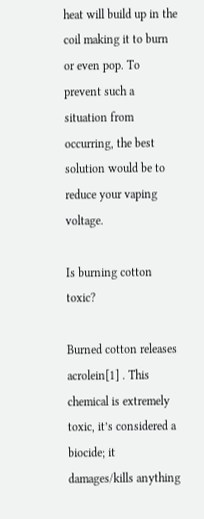heat will build up in the coil making it to burn or even pop. To prevent such a situation from occurring, the best solution would be to reduce your vaping voltage.

Is burning cotton toxic?

Burned cotton releases acrolein[1] . This chemical is extremely toxic, it’s considered a biocide; it damages/kills anything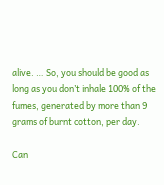alive. … So, you should be good as long as you don’t inhale 100% of the fumes, generated by more than 9 grams of burnt cotton, per day.

Can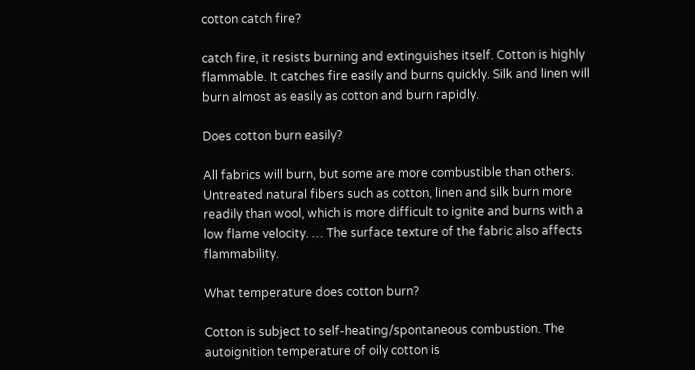cotton catch fire?

catch fire, it resists burning and extinguishes itself. Cotton is highly flammable. It catches fire easily and burns quickly. Silk and linen will burn almost as easily as cotton and burn rapidly.

Does cotton burn easily?

All fabrics will burn, but some are more combustible than others. Untreated natural fibers such as cotton, linen and silk burn more readily than wool, which is more difficult to ignite and burns with a low flame velocity. … The surface texture of the fabric also affects flammability.

What temperature does cotton burn?

Cotton is subject to self-heating/spontaneous combustion. The autoignition temperature of oily cotton is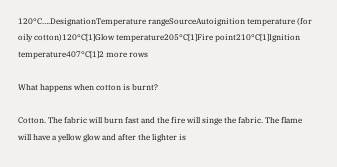120°C….DesignationTemperature rangeSourceAutoignition temperature (for oily cotton)120°C[1]Glow temperature205°C[1]Fire point210°C[1]Ignition temperature407°C[1]2 more rows

What happens when cotton is burnt?

Cotton. The fabric will burn fast and the fire will singe the fabric. The flame will have a yellow glow and after the lighter is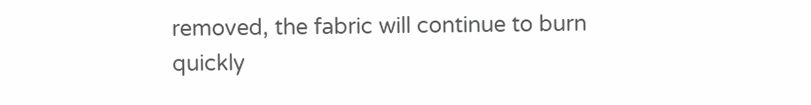removed, the fabric will continue to burn quickly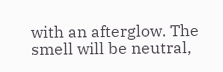with an afterglow. The smell will be neutral,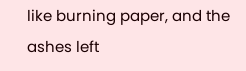like burning paper, and the ashes left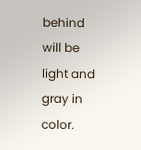behind will be light and gray in color.